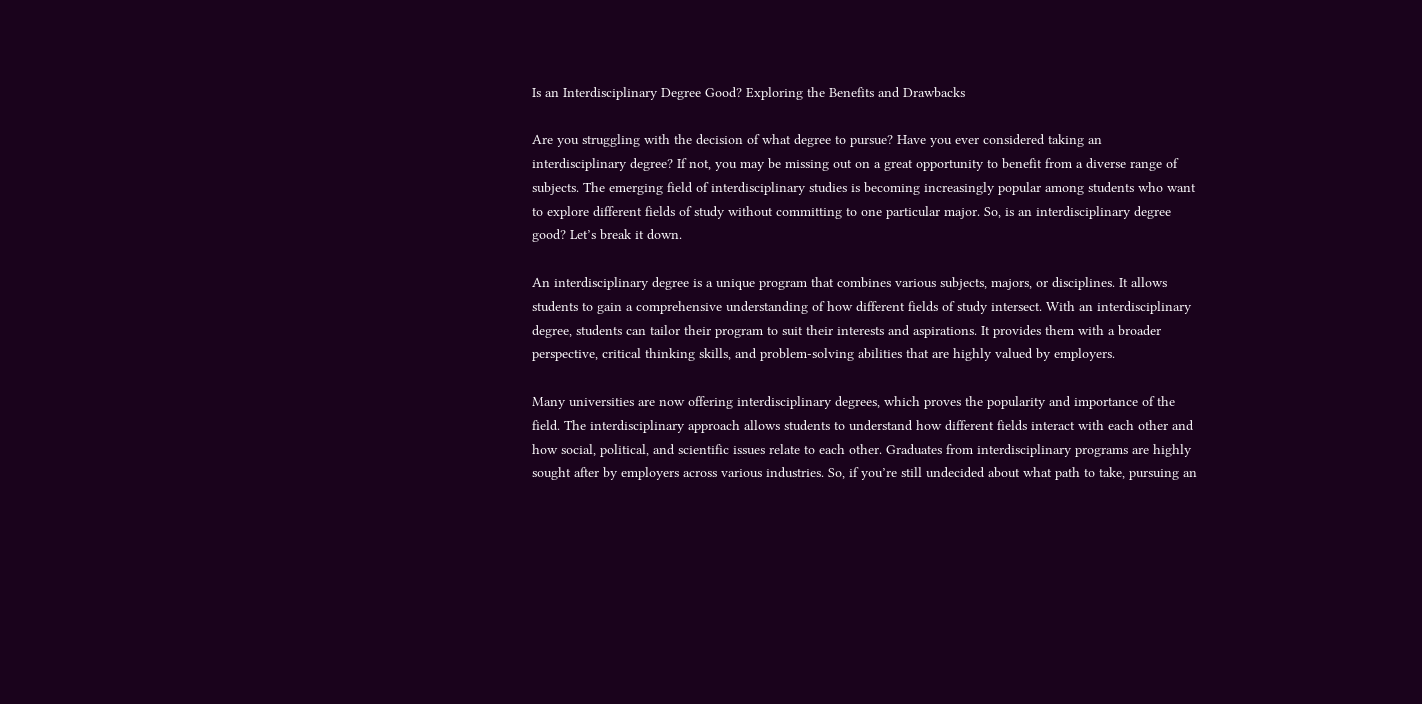Is an Interdisciplinary Degree Good? Exploring the Benefits and Drawbacks

Are you struggling with the decision of what degree to pursue? Have you ever considered taking an interdisciplinary degree? If not, you may be missing out on a great opportunity to benefit from a diverse range of subjects. The emerging field of interdisciplinary studies is becoming increasingly popular among students who want to explore different fields of study without committing to one particular major. So, is an interdisciplinary degree good? Let’s break it down.

An interdisciplinary degree is a unique program that combines various subjects, majors, or disciplines. It allows students to gain a comprehensive understanding of how different fields of study intersect. With an interdisciplinary degree, students can tailor their program to suit their interests and aspirations. It provides them with a broader perspective, critical thinking skills, and problem-solving abilities that are highly valued by employers.

Many universities are now offering interdisciplinary degrees, which proves the popularity and importance of the field. The interdisciplinary approach allows students to understand how different fields interact with each other and how social, political, and scientific issues relate to each other. Graduates from interdisciplinary programs are highly sought after by employers across various industries. So, if you’re still undecided about what path to take, pursuing an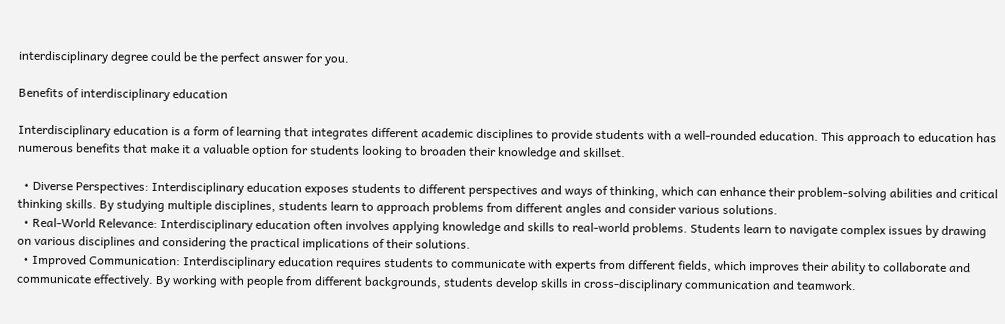interdisciplinary degree could be the perfect answer for you.

Benefits of interdisciplinary education

Interdisciplinary education is a form of learning that integrates different academic disciplines to provide students with a well-rounded education. This approach to education has numerous benefits that make it a valuable option for students looking to broaden their knowledge and skillset.

  • Diverse Perspectives: Interdisciplinary education exposes students to different perspectives and ways of thinking, which can enhance their problem-solving abilities and critical thinking skills. By studying multiple disciplines, students learn to approach problems from different angles and consider various solutions.
  • Real-World Relevance: Interdisciplinary education often involves applying knowledge and skills to real-world problems. Students learn to navigate complex issues by drawing on various disciplines and considering the practical implications of their solutions.
  • Improved Communication: Interdisciplinary education requires students to communicate with experts from different fields, which improves their ability to collaborate and communicate effectively. By working with people from different backgrounds, students develop skills in cross-disciplinary communication and teamwork.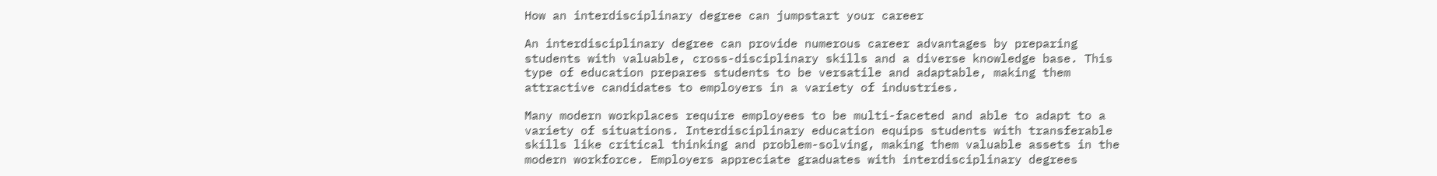How an interdisciplinary degree can jumpstart your career

An interdisciplinary degree can provide numerous career advantages by preparing students with valuable, cross-disciplinary skills and a diverse knowledge base. This type of education prepares students to be versatile and adaptable, making them attractive candidates to employers in a variety of industries.

Many modern workplaces require employees to be multi-faceted and able to adapt to a variety of situations. Interdisciplinary education equips students with transferable skills like critical thinking and problem-solving, making them valuable assets in the modern workforce. Employers appreciate graduates with interdisciplinary degrees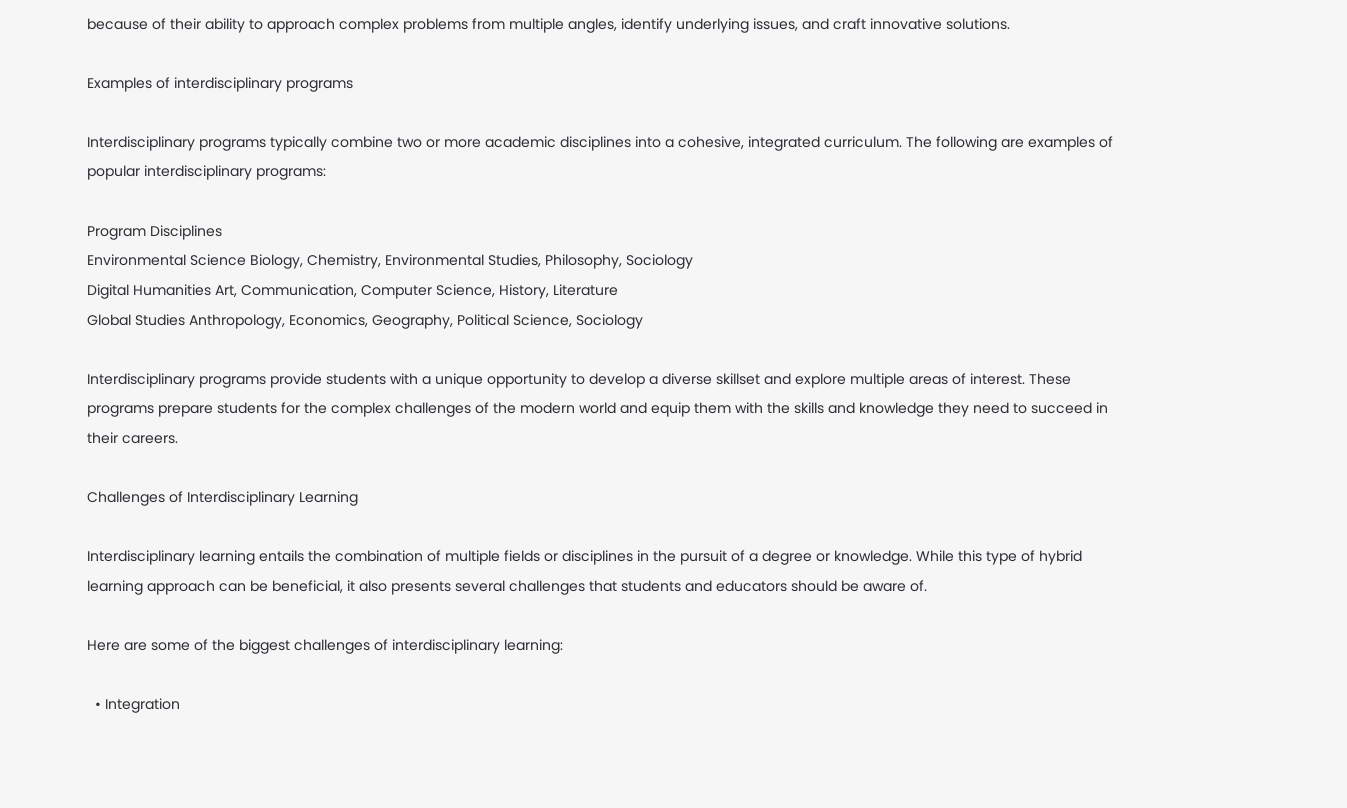because of their ability to approach complex problems from multiple angles, identify underlying issues, and craft innovative solutions.

Examples of interdisciplinary programs

Interdisciplinary programs typically combine two or more academic disciplines into a cohesive, integrated curriculum. The following are examples of popular interdisciplinary programs:

Program Disciplines
Environmental Science Biology, Chemistry, Environmental Studies, Philosophy, Sociology
Digital Humanities Art, Communication, Computer Science, History, Literature
Global Studies Anthropology, Economics, Geography, Political Science, Sociology

Interdisciplinary programs provide students with a unique opportunity to develop a diverse skillset and explore multiple areas of interest. These programs prepare students for the complex challenges of the modern world and equip them with the skills and knowledge they need to succeed in their careers.

Challenges of Interdisciplinary Learning

Interdisciplinary learning entails the combination of multiple fields or disciplines in the pursuit of a degree or knowledge. While this type of hybrid learning approach can be beneficial, it also presents several challenges that students and educators should be aware of.

Here are some of the biggest challenges of interdisciplinary learning:

  • Integration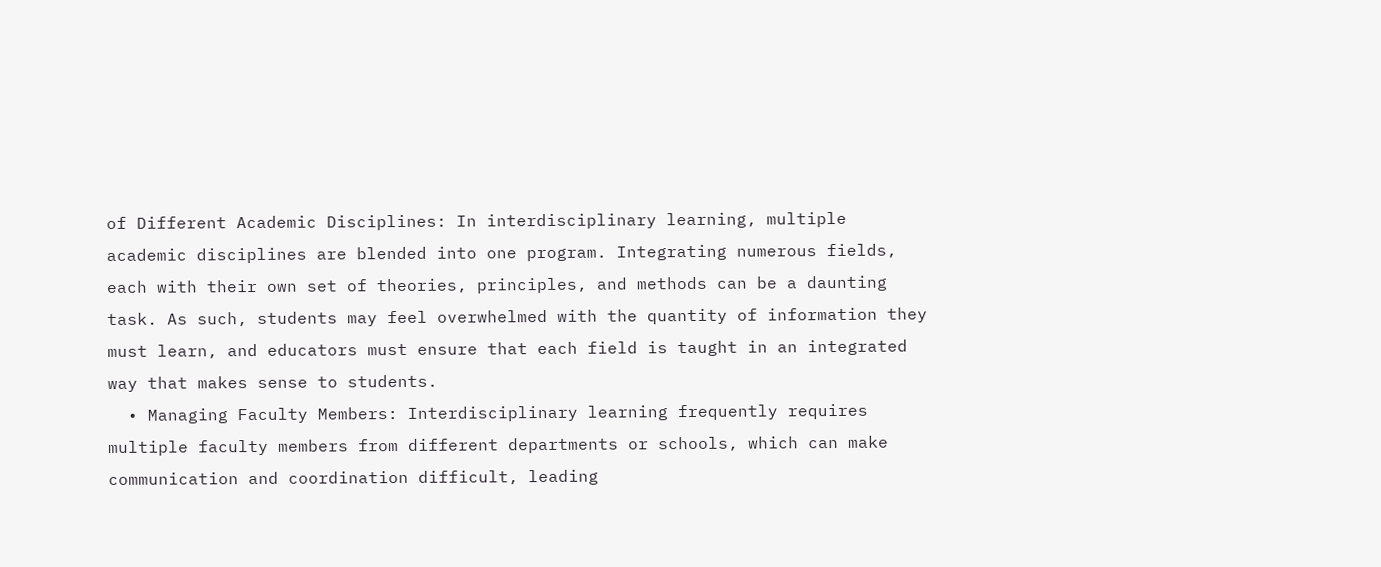of Different Academic Disciplines: In interdisciplinary learning, multiple academic disciplines are blended into one program. Integrating numerous fields, each with their own set of theories, principles, and methods can be a daunting task. As such, students may feel overwhelmed with the quantity of information they must learn, and educators must ensure that each field is taught in an integrated way that makes sense to students.
  • Managing Faculty Members: Interdisciplinary learning frequently requires multiple faculty members from different departments or schools, which can make communication and coordination difficult, leading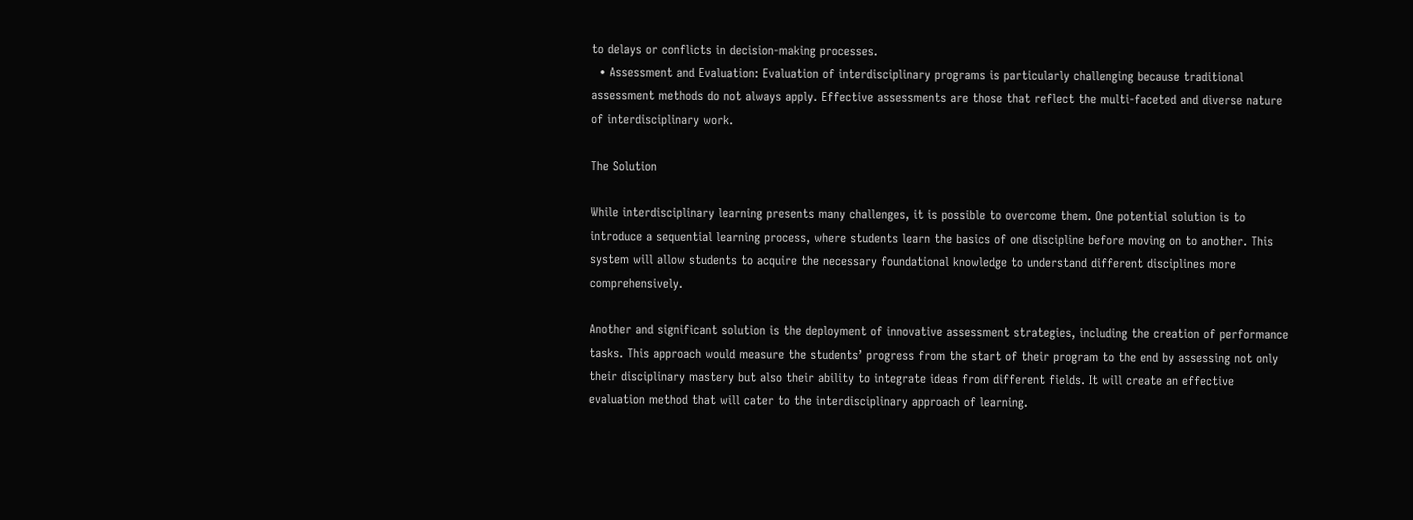to delays or conflicts in decision-making processes.
  • Assessment and Evaluation: Evaluation of interdisciplinary programs is particularly challenging because traditional assessment methods do not always apply. Effective assessments are those that reflect the multi-faceted and diverse nature of interdisciplinary work.

The Solution

While interdisciplinary learning presents many challenges, it is possible to overcome them. One potential solution is to introduce a sequential learning process, where students learn the basics of one discipline before moving on to another. This system will allow students to acquire the necessary foundational knowledge to understand different disciplines more comprehensively.

Another and significant solution is the deployment of innovative assessment strategies, including the creation of performance tasks. This approach would measure the students’ progress from the start of their program to the end by assessing not only their disciplinary mastery but also their ability to integrate ideas from different fields. It will create an effective evaluation method that will cater to the interdisciplinary approach of learning.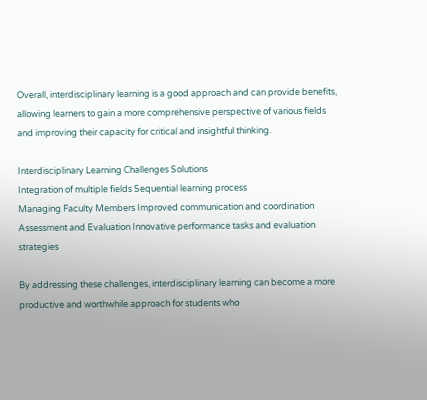Overall, interdisciplinary learning is a good approach and can provide benefits, allowing learners to gain a more comprehensive perspective of various fields and improving their capacity for critical and insightful thinking.

Interdisciplinary Learning Challenges Solutions
Integration of multiple fields Sequential learning process
Managing Faculty Members Improved communication and coordination
Assessment and Evaluation Innovative performance tasks and evaluation strategies

By addressing these challenges, interdisciplinary learning can become a more productive and worthwhile approach for students who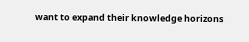want to expand their knowledge horizons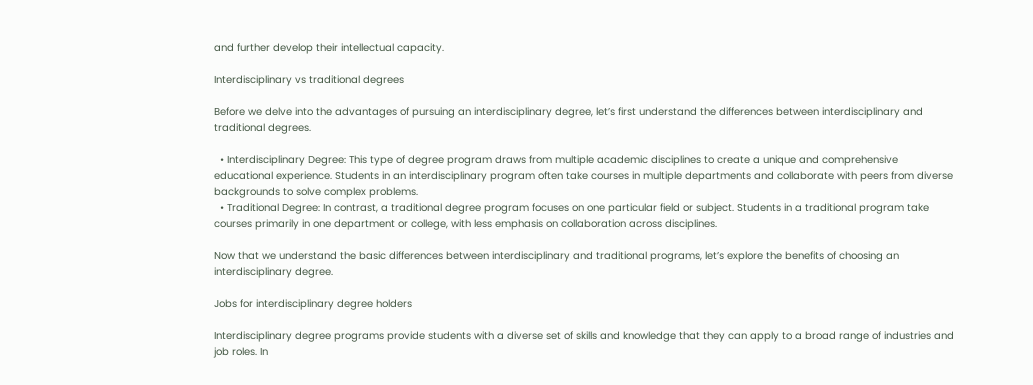and further develop their intellectual capacity.

Interdisciplinary vs traditional degrees

Before we delve into the advantages of pursuing an interdisciplinary degree, let’s first understand the differences between interdisciplinary and traditional degrees.

  • Interdisciplinary Degree: This type of degree program draws from multiple academic disciplines to create a unique and comprehensive educational experience. Students in an interdisciplinary program often take courses in multiple departments and collaborate with peers from diverse backgrounds to solve complex problems.
  • Traditional Degree: In contrast, a traditional degree program focuses on one particular field or subject. Students in a traditional program take courses primarily in one department or college, with less emphasis on collaboration across disciplines.

Now that we understand the basic differences between interdisciplinary and traditional programs, let’s explore the benefits of choosing an interdisciplinary degree.

Jobs for interdisciplinary degree holders

Interdisciplinary degree programs provide students with a diverse set of skills and knowledge that they can apply to a broad range of industries and job roles. In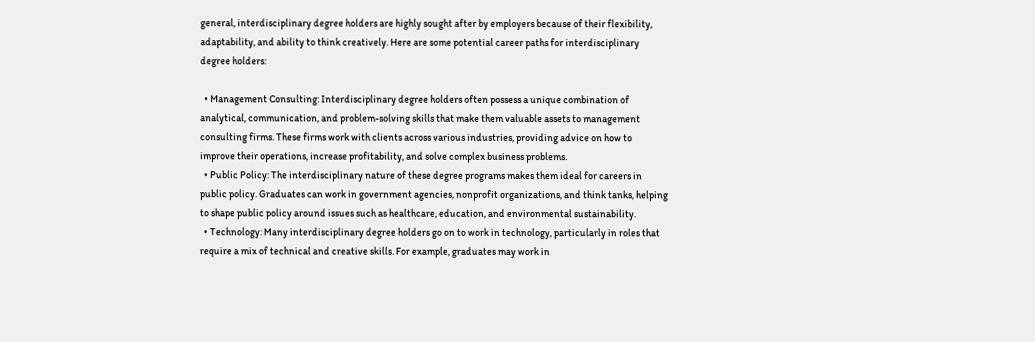general, interdisciplinary degree holders are highly sought after by employers because of their flexibility, adaptability, and ability to think creatively. Here are some potential career paths for interdisciplinary degree holders:

  • Management Consulting: Interdisciplinary degree holders often possess a unique combination of analytical, communication, and problem-solving skills that make them valuable assets to management consulting firms. These firms work with clients across various industries, providing advice on how to improve their operations, increase profitability, and solve complex business problems.
  • Public Policy: The interdisciplinary nature of these degree programs makes them ideal for careers in public policy. Graduates can work in government agencies, nonprofit organizations, and think tanks, helping to shape public policy around issues such as healthcare, education, and environmental sustainability.
  • Technology: Many interdisciplinary degree holders go on to work in technology, particularly in roles that require a mix of technical and creative skills. For example, graduates may work in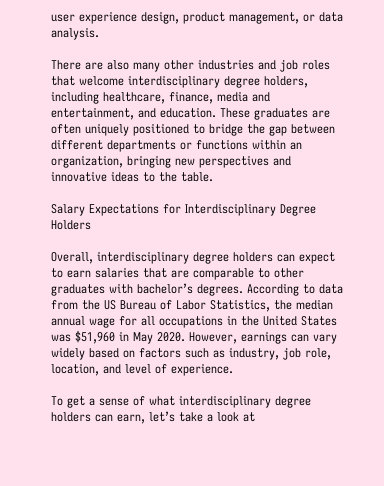user experience design, product management, or data analysis.

There are also many other industries and job roles that welcome interdisciplinary degree holders, including healthcare, finance, media and entertainment, and education. These graduates are often uniquely positioned to bridge the gap between different departments or functions within an organization, bringing new perspectives and innovative ideas to the table.

Salary Expectations for Interdisciplinary Degree Holders

Overall, interdisciplinary degree holders can expect to earn salaries that are comparable to other graduates with bachelor’s degrees. According to data from the US Bureau of Labor Statistics, the median annual wage for all occupations in the United States was $51,960 in May 2020. However, earnings can vary widely based on factors such as industry, job role, location, and level of experience.

To get a sense of what interdisciplinary degree holders can earn, let’s take a look at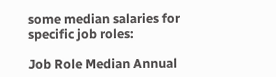some median salaries for specific job roles:

Job Role Median Annual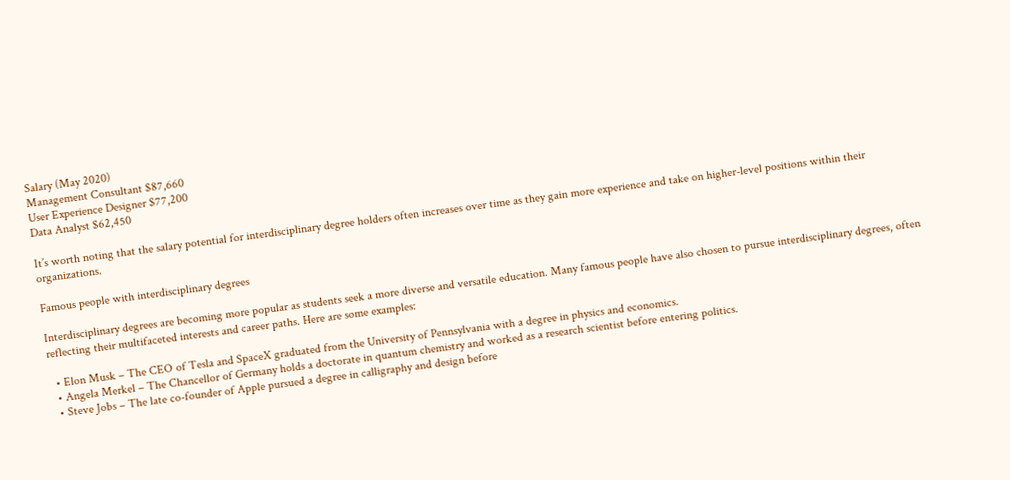Salary (May 2020)
Management Consultant $87,660
User Experience Designer $77,200
Data Analyst $62,450

It’s worth noting that the salary potential for interdisciplinary degree holders often increases over time as they gain more experience and take on higher-level positions within their organizations.

Famous people with interdisciplinary degrees

Interdisciplinary degrees are becoming more popular as students seek a more diverse and versatile education. Many famous people have also chosen to pursue interdisciplinary degrees, often reflecting their multifaceted interests and career paths. Here are some examples:

  • Elon Musk – The CEO of Tesla and SpaceX graduated from the University of Pennsylvania with a degree in physics and economics.
  • Angela Merkel – The Chancellor of Germany holds a doctorate in quantum chemistry and worked as a research scientist before entering politics.
  • Steve Jobs – The late co-founder of Apple pursued a degree in calligraphy and design before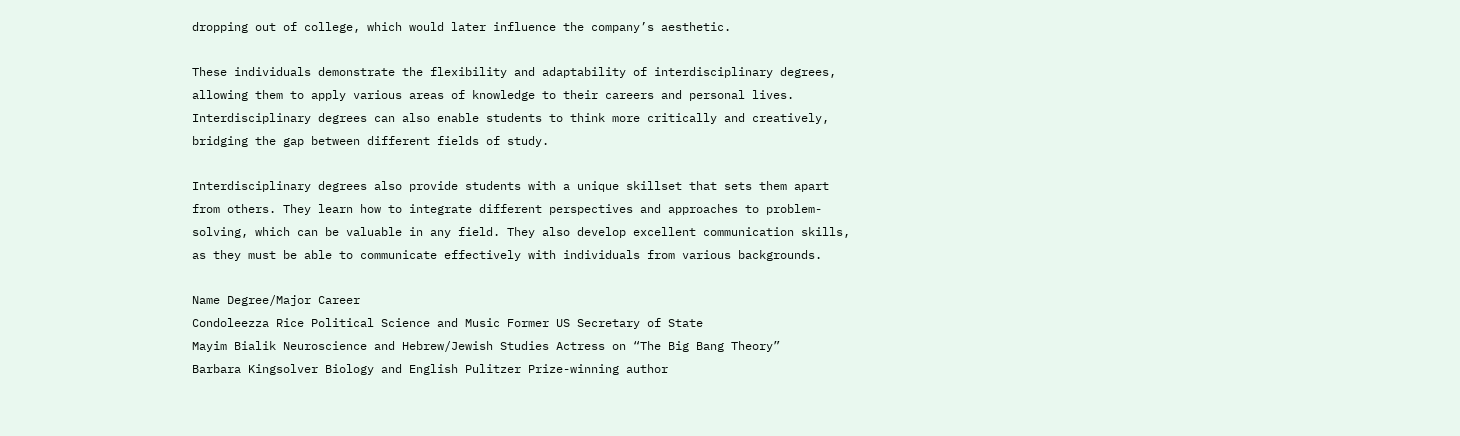dropping out of college, which would later influence the company’s aesthetic.

These individuals demonstrate the flexibility and adaptability of interdisciplinary degrees, allowing them to apply various areas of knowledge to their careers and personal lives. Interdisciplinary degrees can also enable students to think more critically and creatively, bridging the gap between different fields of study.

Interdisciplinary degrees also provide students with a unique skillset that sets them apart from others. They learn how to integrate different perspectives and approaches to problem-solving, which can be valuable in any field. They also develop excellent communication skills, as they must be able to communicate effectively with individuals from various backgrounds.

Name Degree/Major Career
Condoleezza Rice Political Science and Music Former US Secretary of State
Mayim Bialik Neuroscience and Hebrew/Jewish Studies Actress on “The Big Bang Theory”
Barbara Kingsolver Biology and English Pulitzer Prize-winning author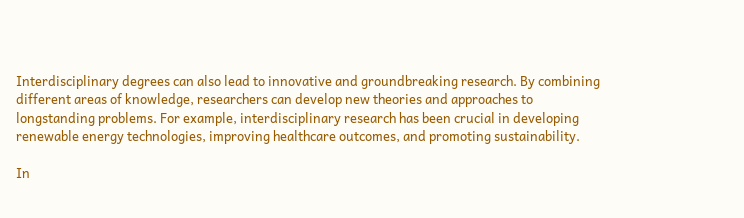Interdisciplinary degrees can also lead to innovative and groundbreaking research. By combining different areas of knowledge, researchers can develop new theories and approaches to longstanding problems. For example, interdisciplinary research has been crucial in developing renewable energy technologies, improving healthcare outcomes, and promoting sustainability.

In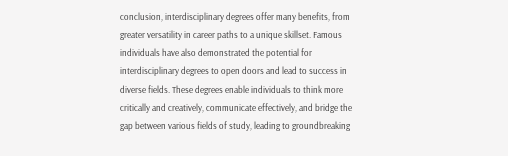conclusion, interdisciplinary degrees offer many benefits, from greater versatility in career paths to a unique skillset. Famous individuals have also demonstrated the potential for interdisciplinary degrees to open doors and lead to success in diverse fields. These degrees enable individuals to think more critically and creatively, communicate effectively, and bridge the gap between various fields of study, leading to groundbreaking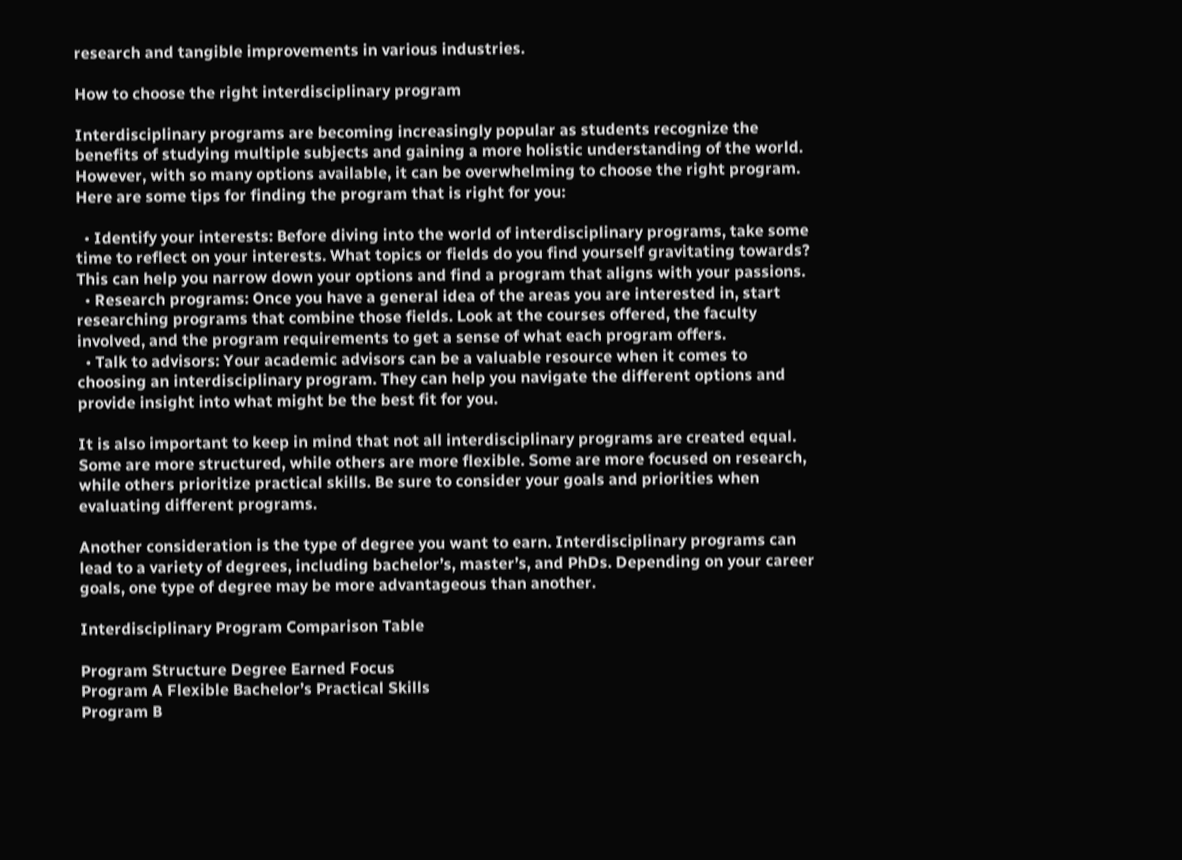research and tangible improvements in various industries.

How to choose the right interdisciplinary program

Interdisciplinary programs are becoming increasingly popular as students recognize the benefits of studying multiple subjects and gaining a more holistic understanding of the world. However, with so many options available, it can be overwhelming to choose the right program. Here are some tips for finding the program that is right for you:

  • Identify your interests: Before diving into the world of interdisciplinary programs, take some time to reflect on your interests. What topics or fields do you find yourself gravitating towards? This can help you narrow down your options and find a program that aligns with your passions.
  • Research programs: Once you have a general idea of the areas you are interested in, start researching programs that combine those fields. Look at the courses offered, the faculty involved, and the program requirements to get a sense of what each program offers.
  • Talk to advisors: Your academic advisors can be a valuable resource when it comes to choosing an interdisciplinary program. They can help you navigate the different options and provide insight into what might be the best fit for you.

It is also important to keep in mind that not all interdisciplinary programs are created equal. Some are more structured, while others are more flexible. Some are more focused on research, while others prioritize practical skills. Be sure to consider your goals and priorities when evaluating different programs.

Another consideration is the type of degree you want to earn. Interdisciplinary programs can lead to a variety of degrees, including bachelor’s, master’s, and PhDs. Depending on your career goals, one type of degree may be more advantageous than another.

Interdisciplinary Program Comparison Table

Program Structure Degree Earned Focus
Program A Flexible Bachelor’s Practical Skills
Program B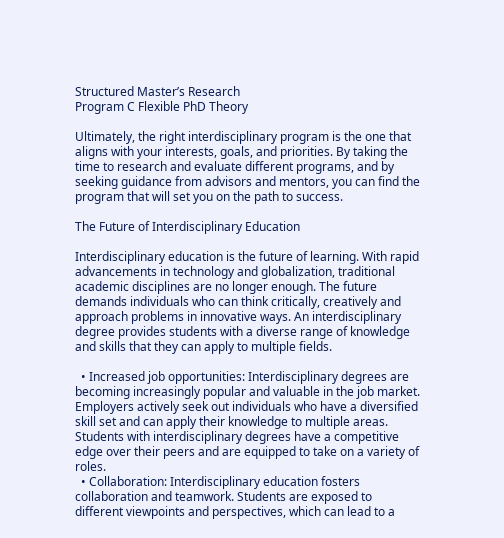Structured Master’s Research
Program C Flexible PhD Theory

Ultimately, the right interdisciplinary program is the one that aligns with your interests, goals, and priorities. By taking the time to research and evaluate different programs, and by seeking guidance from advisors and mentors, you can find the program that will set you on the path to success.

The Future of Interdisciplinary Education

Interdisciplinary education is the future of learning. With rapid advancements in technology and globalization, traditional academic disciplines are no longer enough. The future demands individuals who can think critically, creatively and approach problems in innovative ways. An interdisciplinary degree provides students with a diverse range of knowledge and skills that they can apply to multiple fields.

  • Increased job opportunities: Interdisciplinary degrees are becoming increasingly popular and valuable in the job market. Employers actively seek out individuals who have a diversified skill set and can apply their knowledge to multiple areas. Students with interdisciplinary degrees have a competitive edge over their peers and are equipped to take on a variety of roles.
  • Collaboration: Interdisciplinary education fosters collaboration and teamwork. Students are exposed to different viewpoints and perspectives, which can lead to a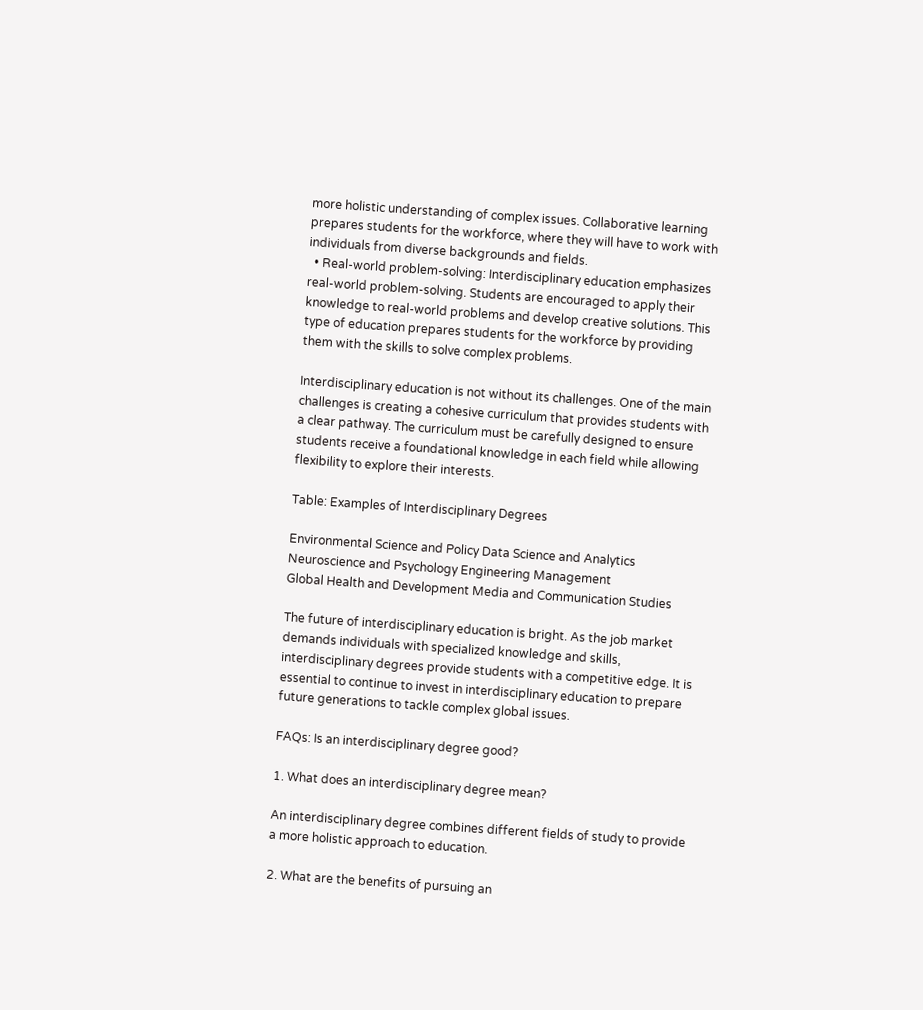more holistic understanding of complex issues. Collaborative learning prepares students for the workforce, where they will have to work with individuals from diverse backgrounds and fields.
  • Real-world problem-solving: Interdisciplinary education emphasizes real-world problem-solving. Students are encouraged to apply their knowledge to real-world problems and develop creative solutions. This type of education prepares students for the workforce by providing them with the skills to solve complex problems.

Interdisciplinary education is not without its challenges. One of the main challenges is creating a cohesive curriculum that provides students with a clear pathway. The curriculum must be carefully designed to ensure students receive a foundational knowledge in each field while allowing flexibility to explore their interests.

Table: Examples of Interdisciplinary Degrees

Environmental Science and Policy Data Science and Analytics
Neuroscience and Psychology Engineering Management
Global Health and Development Media and Communication Studies

The future of interdisciplinary education is bright. As the job market demands individuals with specialized knowledge and skills, interdisciplinary degrees provide students with a competitive edge. It is essential to continue to invest in interdisciplinary education to prepare future generations to tackle complex global issues.

FAQs: Is an interdisciplinary degree good?

1. What does an interdisciplinary degree mean?

An interdisciplinary degree combines different fields of study to provide a more holistic approach to education.

2. What are the benefits of pursuing an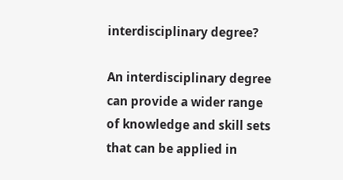interdisciplinary degree?

An interdisciplinary degree can provide a wider range of knowledge and skill sets that can be applied in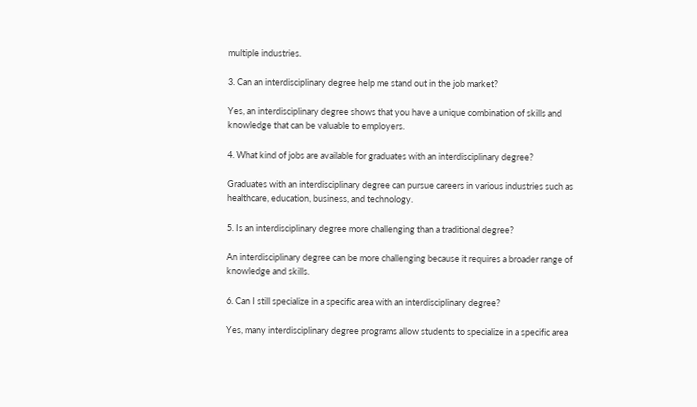multiple industries.

3. Can an interdisciplinary degree help me stand out in the job market?

Yes, an interdisciplinary degree shows that you have a unique combination of skills and knowledge that can be valuable to employers.

4. What kind of jobs are available for graduates with an interdisciplinary degree?

Graduates with an interdisciplinary degree can pursue careers in various industries such as healthcare, education, business, and technology.

5. Is an interdisciplinary degree more challenging than a traditional degree?

An interdisciplinary degree can be more challenging because it requires a broader range of knowledge and skills.

6. Can I still specialize in a specific area with an interdisciplinary degree?

Yes, many interdisciplinary degree programs allow students to specialize in a specific area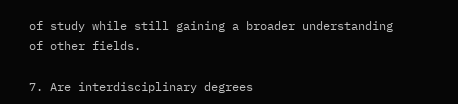of study while still gaining a broader understanding of other fields.

7. Are interdisciplinary degrees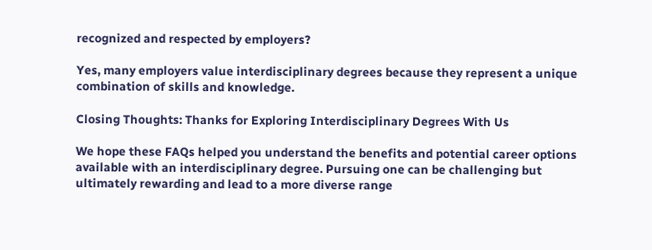recognized and respected by employers?

Yes, many employers value interdisciplinary degrees because they represent a unique combination of skills and knowledge.

Closing Thoughts: Thanks for Exploring Interdisciplinary Degrees With Us

We hope these FAQs helped you understand the benefits and potential career options available with an interdisciplinary degree. Pursuing one can be challenging but ultimately rewarding and lead to a more diverse range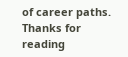of career paths. Thanks for reading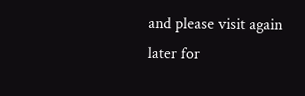and please visit again later for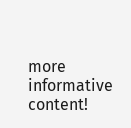more informative content!